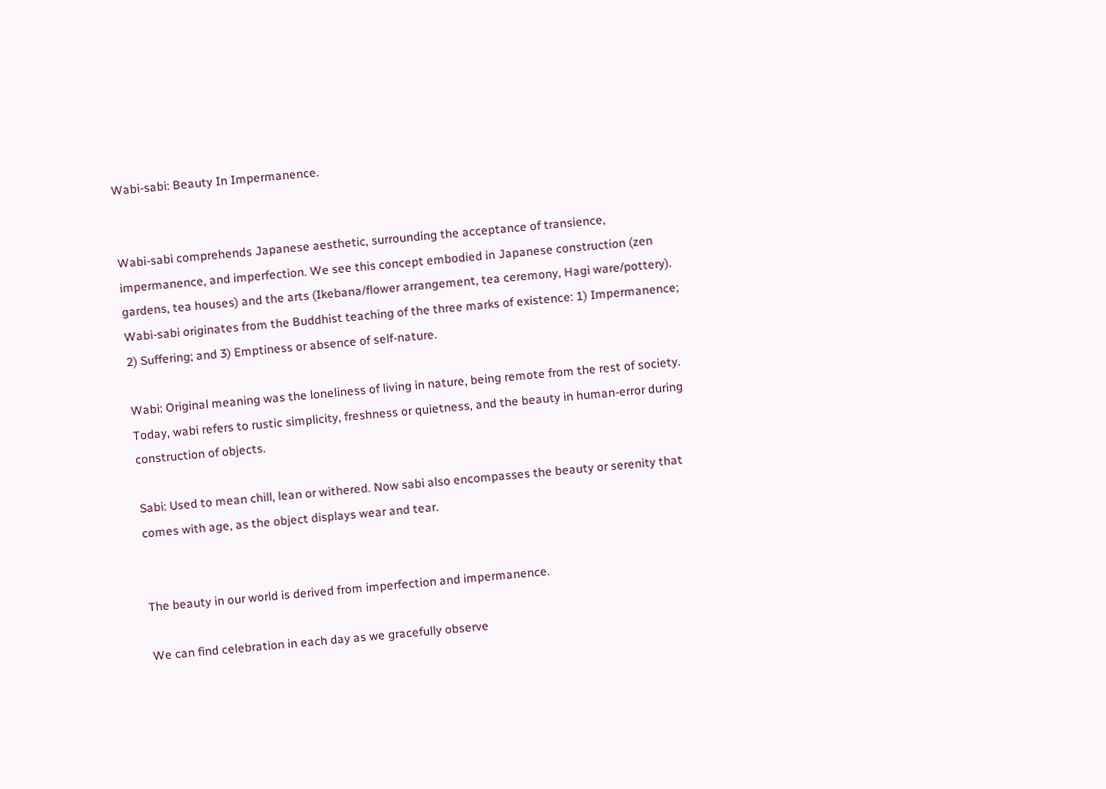Wabi-sabi: Beauty In Impermanence.


Wabi-sabi comprehends Japanese aesthetic, surrounding the acceptance of transience, impermanence, and imperfection. We see this concept embodied in Japanese construction (zen gardens, tea houses) and the arts (Ikebana/flower arrangement, tea ceremony, Hagi ware/pottery). Wabi-sabi originates from the Buddhist teaching of the three marks of existence: 1) Impermanence; 2) Suffering; and 3) Emptiness or absence of self-nature.

Wabi: Original meaning was the loneliness of living in nature, being remote from the rest of society. Today, wabi refers to rustic simplicity, freshness or quietness, and the beauty in human-error during construction of objects.

Sabi: Used to mean chill, lean or withered. Now sabi also encompasses the beauty or serenity that comes with age, as the object displays wear and tear.


The beauty in our world is derived from imperfection and impermanence.

We can find celebration in each day as we gracefully observe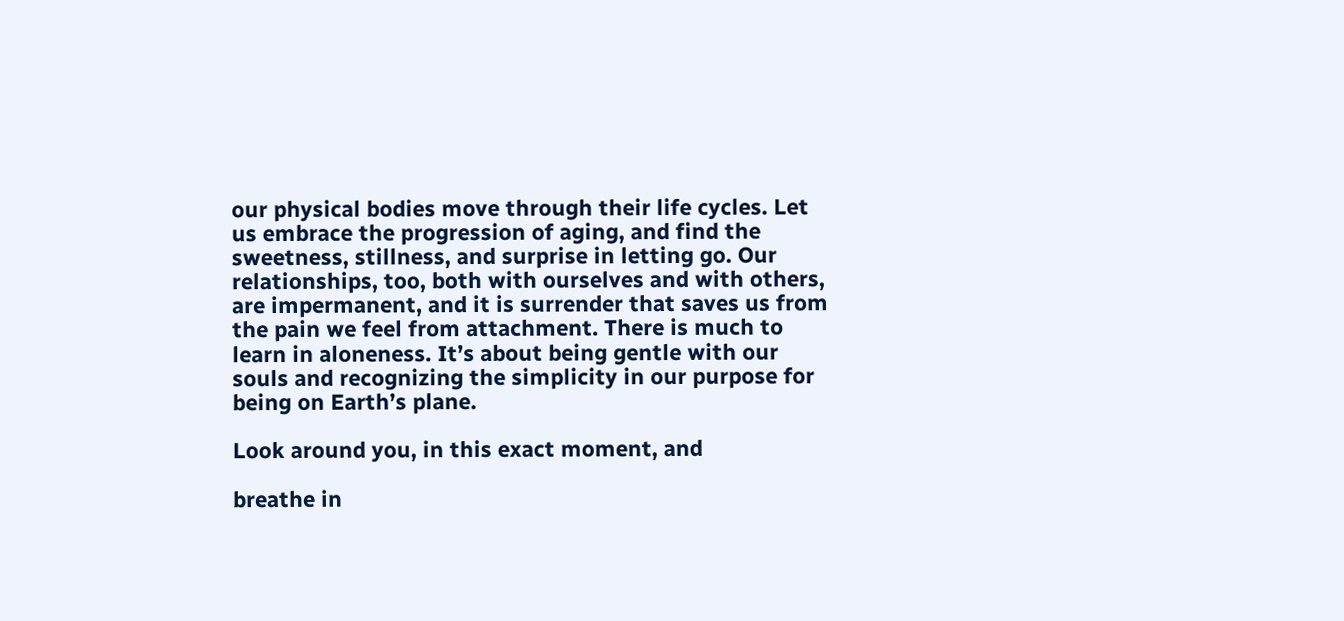our physical bodies move through their life cycles. Let us embrace the progression of aging, and find the sweetness, stillness, and surprise in letting go. Our relationships, too, both with ourselves and with others, are impermanent, and it is surrender that saves us from the pain we feel from attachment. There is much to learn in aloneness. It’s about being gentle with our souls and recognizing the simplicity in our purpose for being on Earth’s plane.

Look around you, in this exact moment, and

breathe in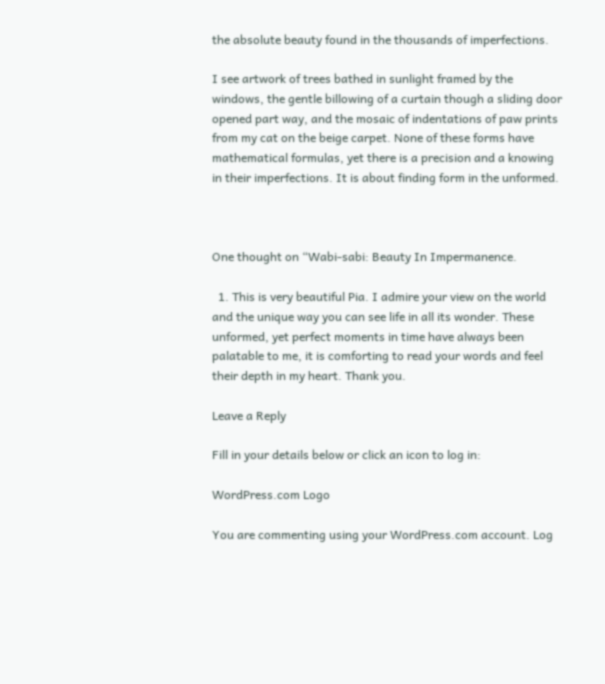the absolute beauty found in the thousands of imperfections.

I see artwork of trees bathed in sunlight framed by the windows, the gentle billowing of a curtain though a sliding door opened part way, and the mosaic of indentations of paw prints from my cat on the beige carpet. None of these forms have mathematical formulas, yet there is a precision and a knowing in their imperfections. It is about finding form in the unformed.



One thought on “Wabi-sabi: Beauty In Impermanence.

  1. This is very beautiful Pia. I admire your view on the world and the unique way you can see life in all its wonder. These unformed, yet perfect moments in time have always been palatable to me, it is comforting to read your words and feel their depth in my heart. Thank you.

Leave a Reply

Fill in your details below or click an icon to log in:

WordPress.com Logo

You are commenting using your WordPress.com account. Log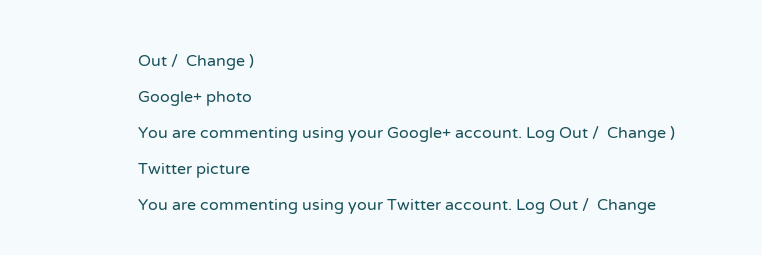Out /  Change )

Google+ photo

You are commenting using your Google+ account. Log Out /  Change )

Twitter picture

You are commenting using your Twitter account. Log Out /  Change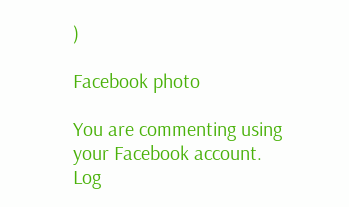)

Facebook photo

You are commenting using your Facebook account. Log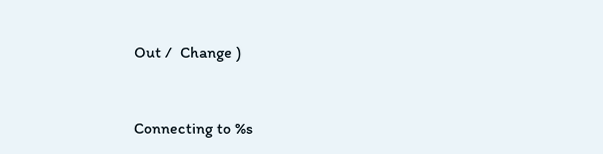Out /  Change )


Connecting to %s